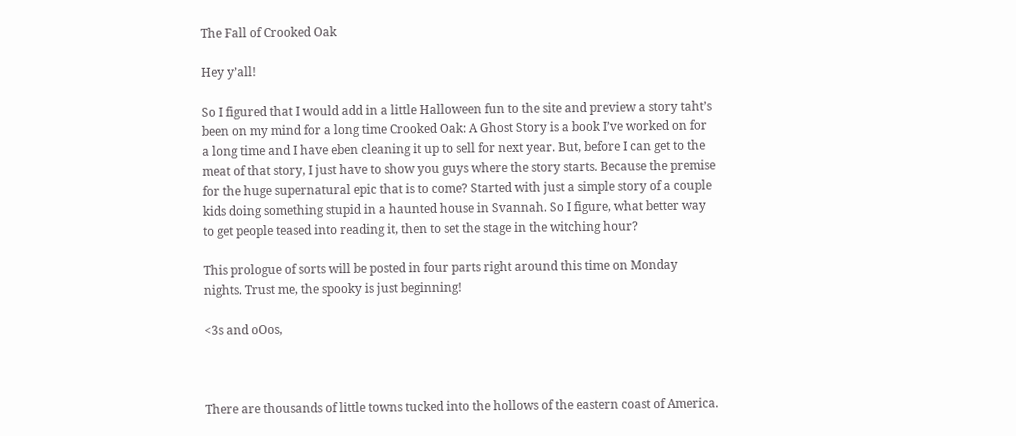The Fall of Crooked Oak

Hey y’all!

So I figured that I would add in a little Halloween fun to the site and preview a story taht’s been on my mind for a long time Crooked Oak: A Ghost Story is a book I’ve worked on for a long time and I have eben cleaning it up to sell for next year. But, before I can get to the meat of that story, I just have to show you guys where the story starts. Because the premise for the huge supernatural epic that is to come? Started with just a simple story of a couple kids doing something stupid in a haunted house in Svannah. So I figure, what better way to get people teased into reading it, then to set the stage in the witching hour?

This prologue of sorts will be posted in four parts right around this time on Monday nights. Trust me, the spooky is just beginning!

<3s and oOos,



There are thousands of little towns tucked into the hollows of the eastern coast of America.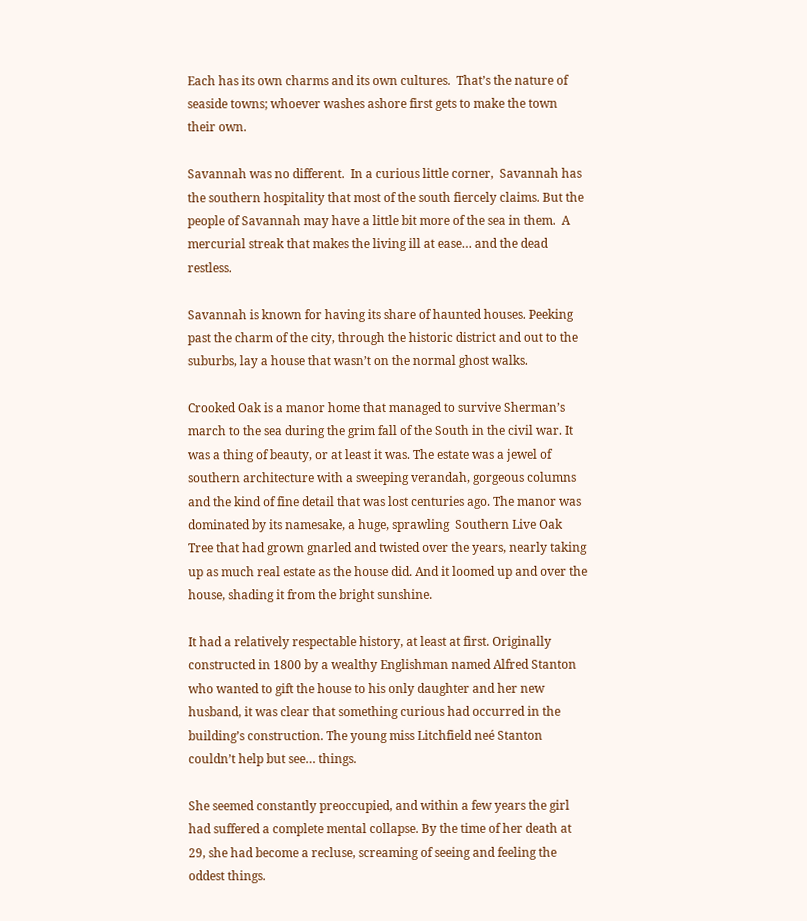Each has its own charms and its own cultures.  That’s the nature of seaside towns; whoever washes ashore first gets to make the town their own.

Savannah was no different.  In a curious little corner,  Savannah has the southern hospitality that most of the south fiercely claims. But the people of Savannah may have a little bit more of the sea in them.  A mercurial streak that makes the living ill at ease… and the dead restless.

Savannah is known for having its share of haunted houses. Peeking past the charm of the city, through the historic district and out to the suburbs, lay a house that wasn’t on the normal ghost walks.

Crooked Oak is a manor home that managed to survive Sherman’s march to the sea during the grim fall of the South in the civil war. It was a thing of beauty, or at least it was. The estate was a jewel of southern architecture with a sweeping verandah, gorgeous columns and the kind of fine detail that was lost centuries ago. The manor was dominated by its namesake, a huge, sprawling  Southern Live Oak Tree that had grown gnarled and twisted over the years, nearly taking up as much real estate as the house did. And it loomed up and over the house, shading it from the bright sunshine.

It had a relatively respectable history, at least at first. Originally constructed in 1800 by a wealthy Englishman named Alfred Stanton who wanted to gift the house to his only daughter and her new husband, it was clear that something curious had occurred in the building’s construction. The young miss Litchfield neé Stanton couldn’t help but see… things.

She seemed constantly preoccupied, and within a few years the girl had suffered a complete mental collapse. By the time of her death at 29, she had become a recluse, screaming of seeing and feeling the oddest things.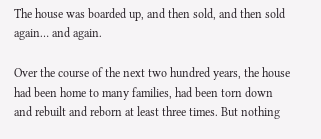The house was boarded up, and then sold, and then sold again… and again.

Over the course of the next two hundred years, the house had been home to many families, had been torn down and rebuilt and reborn at least three times. But nothing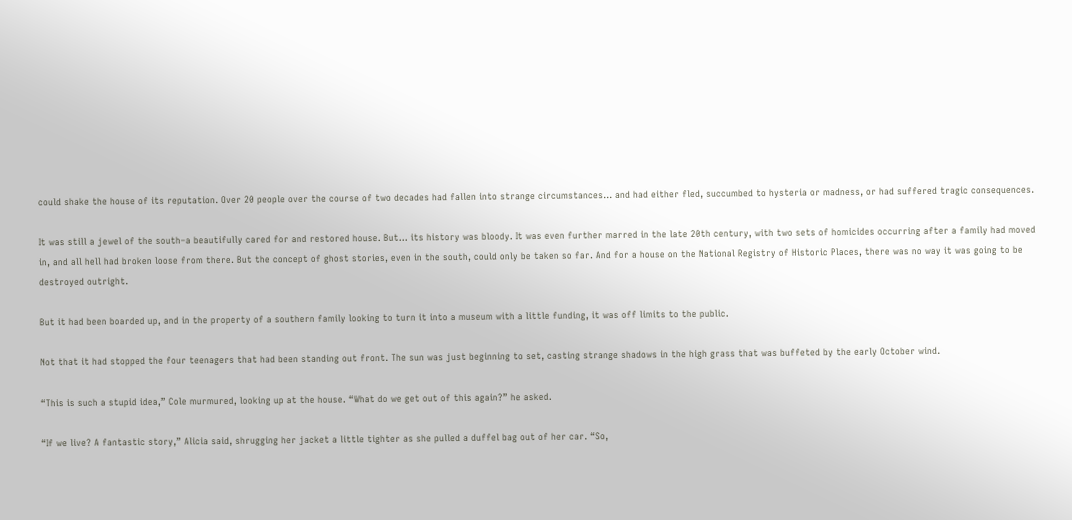could shake the house of its reputation. Over 20 people over the course of two decades had fallen into strange circumstances… and had either fled, succumbed to hysteria or madness, or had suffered tragic consequences.

It was still a jewel of the south–a beautifully cared for and restored house. But… its history was bloody. It was even further marred in the late 20th century, with two sets of homicides occurring after a family had moved in, and all hell had broken loose from there. But the concept of ghost stories, even in the south, could only be taken so far. And for a house on the National Registry of Historic Places, there was no way it was going to be destroyed outright.

But it had been boarded up, and in the property of a southern family looking to turn it into a museum with a little funding, it was off limits to the public.

Not that it had stopped the four teenagers that had been standing out front. The sun was just beginning to set, casting strange shadows in the high grass that was buffeted by the early October wind.

“This is such a stupid idea,” Cole murmured, looking up at the house. “What do we get out of this again?” he asked.

“If we live? A fantastic story,” Alicia said, shrugging her jacket a little tighter as she pulled a duffel bag out of her car. “So,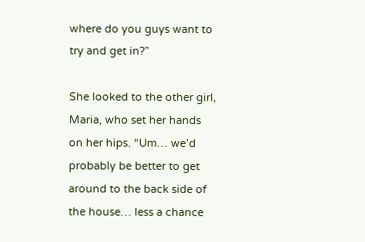where do you guys want to try and get in?”

She looked to the other girl, Maria, who set her hands on her hips. “Um… we’d probably be better to get around to the back side of the house… less a chance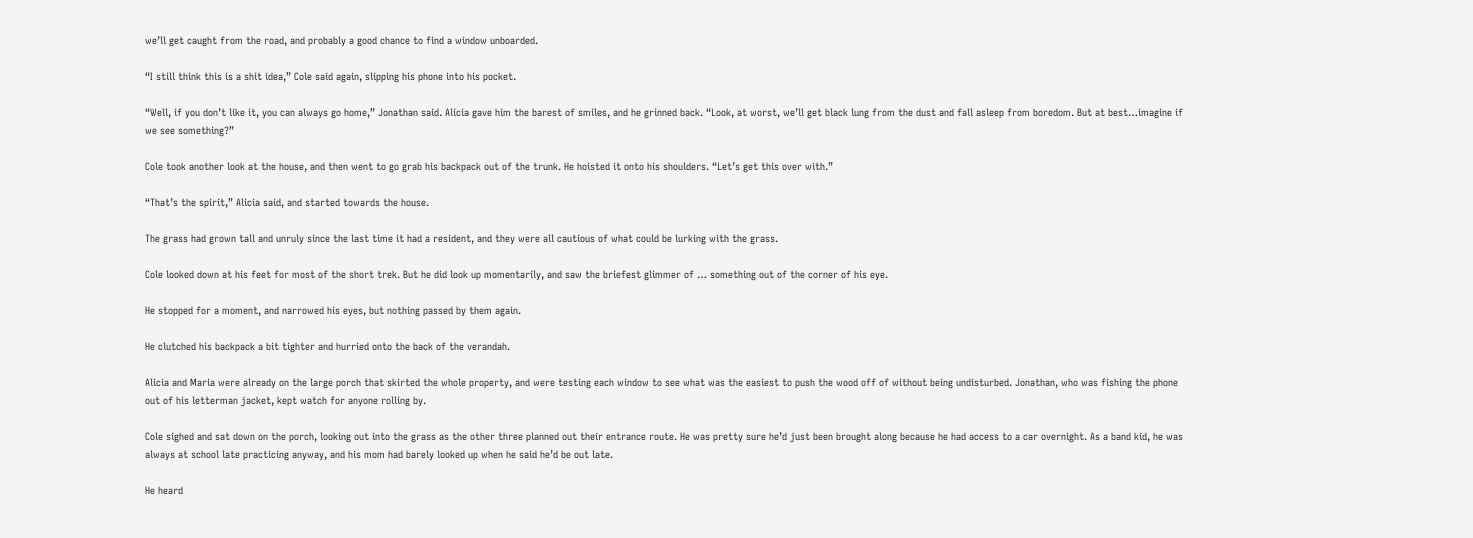we’ll get caught from the road, and probably a good chance to find a window unboarded.

“I still think this is a shit idea,” Cole said again, slipping his phone into his pocket.

“Well, if you don’t like it, you can always go home,” Jonathan said. Alicia gave him the barest of smiles, and he grinned back. “Look, at worst, we’ll get black lung from the dust and fall asleep from boredom. But at best…imagine if we see something?”

Cole took another look at the house, and then went to go grab his backpack out of the trunk. He hoisted it onto his shoulders. “Let’s get this over with.”

“That’s the spirit,” Alicia said, and started towards the house.

The grass had grown tall and unruly since the last time it had a resident, and they were all cautious of what could be lurking with the grass.

Cole looked down at his feet for most of the short trek. But he did look up momentarily, and saw the briefest glimmer of … something out of the corner of his eye.

He stopped for a moment, and narrowed his eyes, but nothing passed by them again.

He clutched his backpack a bit tighter and hurried onto the back of the verandah.

Alicia and Maria were already on the large porch that skirted the whole property, and were testing each window to see what was the easiest to push the wood off of without being undisturbed. Jonathan, who was fishing the phone out of his letterman jacket, kept watch for anyone rolling by.

Cole sighed and sat down on the porch, looking out into the grass as the other three planned out their entrance route. He was pretty sure he’d just been brought along because he had access to a car overnight. As a band kid, he was always at school late practicing anyway, and his mom had barely looked up when he said he’d be out late.

He heard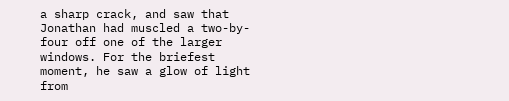a sharp crack, and saw that Jonathan had muscled a two-by-four off one of the larger windows. For the briefest moment, he saw a glow of light from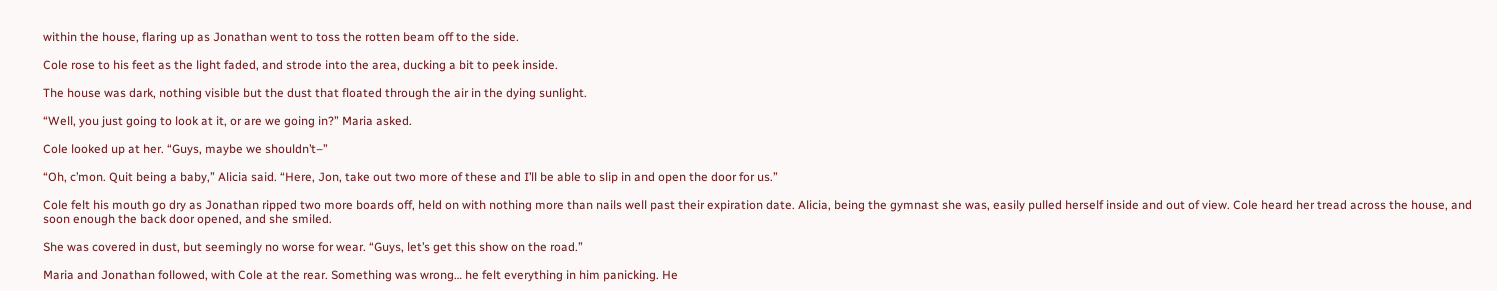within the house, flaring up as Jonathan went to toss the rotten beam off to the side.

Cole rose to his feet as the light faded, and strode into the area, ducking a bit to peek inside.

The house was dark, nothing visible but the dust that floated through the air in the dying sunlight.

“Well, you just going to look at it, or are we going in?” Maria asked.

Cole looked up at her. “Guys, maybe we shouldn’t–”

“Oh, c’mon. Quit being a baby,” Alicia said. “Here, Jon, take out two more of these and I’ll be able to slip in and open the door for us.”

Cole felt his mouth go dry as Jonathan ripped two more boards off, held on with nothing more than nails well past their expiration date. Alicia, being the gymnast she was, easily pulled herself inside and out of view. Cole heard her tread across the house, and soon enough the back door opened, and she smiled.

She was covered in dust, but seemingly no worse for wear. “Guys, let’s get this show on the road.”

Maria and Jonathan followed, with Cole at the rear. Something was wrong… he felt everything in him panicking. He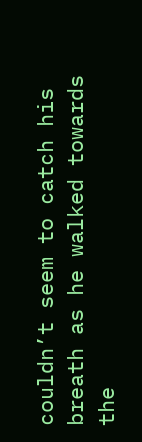couldn’t seem to catch his breath as he walked towards the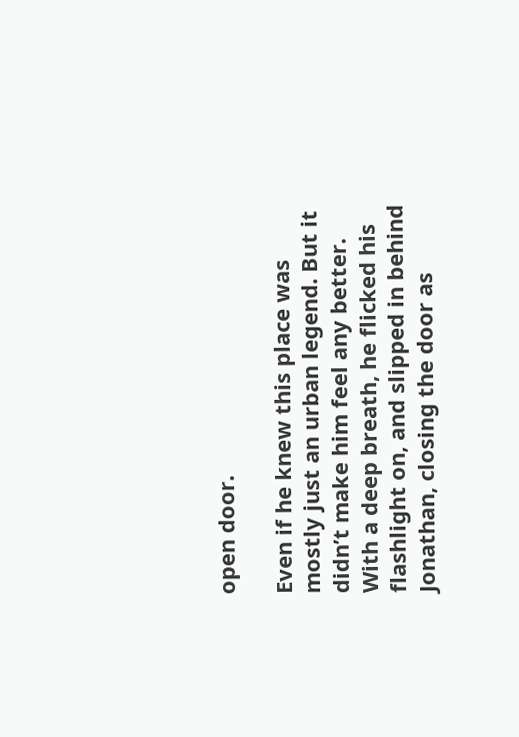open door.

Even if he knew this place was mostly just an urban legend. But it didn’t make him feel any better.
With a deep breath, he flicked his flashlight on, and slipped in behind Jonathan, closing the door as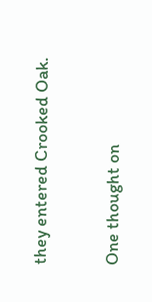they entered Crooked Oak.

One thought on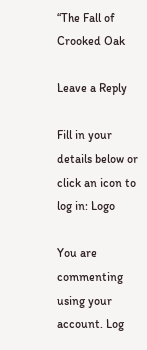“The Fall of Crooked Oak

Leave a Reply

Fill in your details below or click an icon to log in: Logo

You are commenting using your account. Log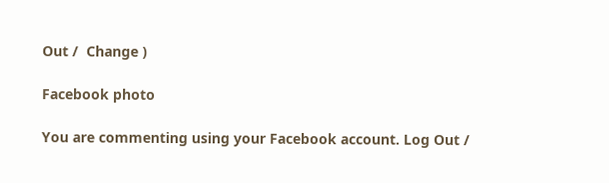Out /  Change )

Facebook photo

You are commenting using your Facebook account. Log Out /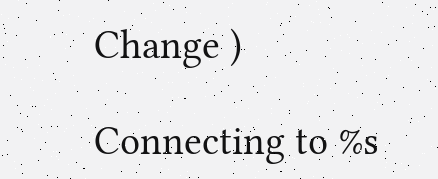Change )

Connecting to %s